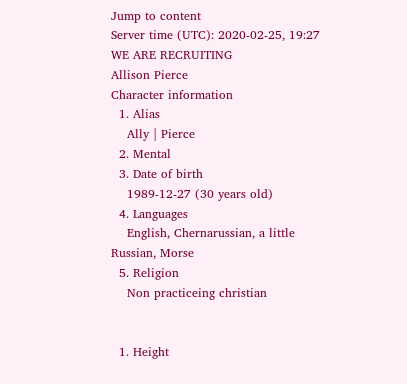Jump to content
Server time (UTC): 2020-02-25, 19:27 WE ARE RECRUITING
Allison Pierce
Character information
  1. Alias
    Ally | Pierce
  2. Mental
  3. Date of birth
    1989-12-27 (30 years old)
  4. Languages
    English, Chernarussian, a little Russian, Morse
  5. Religion
    Non practiceing christian


  1. Height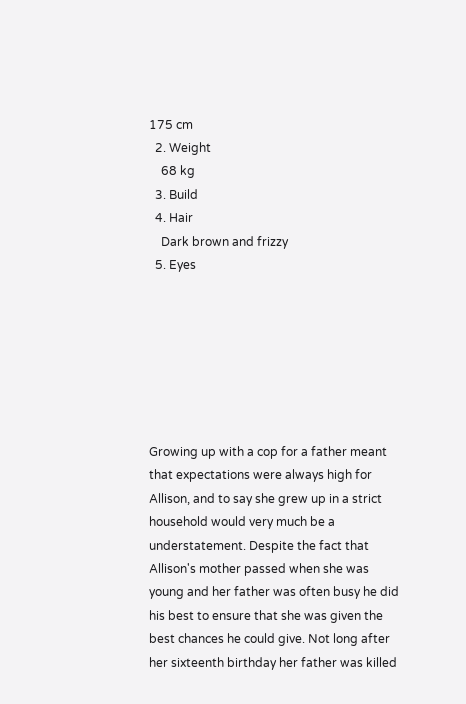175 cm
  2. Weight
    68 kg
  3. Build
  4. Hair
    Dark brown and frizzy
  5. Eyes







Growing up with a cop for a father meant that expectations were always high for Allison, and to say she grew up in a strict household would very much be a understatement. Despite the fact that Allison's mother passed when she was young and her father was often busy he did his best to ensure that she was given the best chances he could give. Not long after her sixteenth birthday her father was killed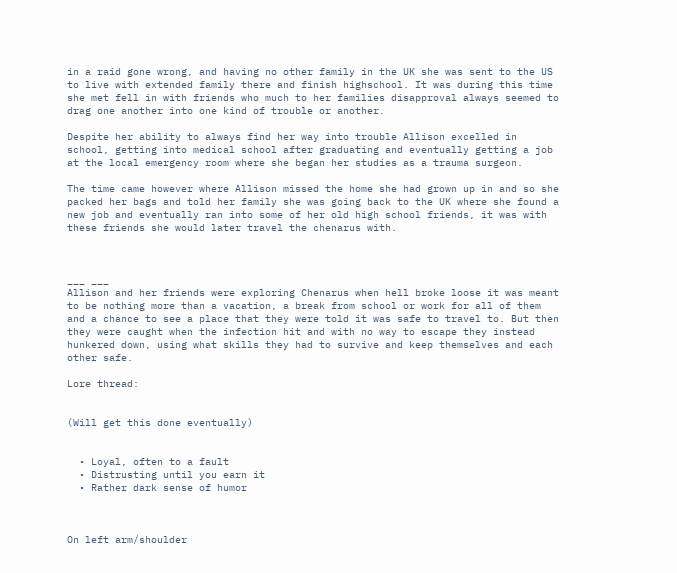in a raid gone wrong, and having no other family in the UK she was sent to the US to live with extended family there and finish highschool. It was during this time she met fell in with friends who much to her families disapproval always seemed to drag one another into one kind of trouble or another.

Despite her ability to always find her way into trouble Allison excelled in school, getting into medical school after graduating and eventually getting a job at the local emergency room where she began her studies as a trauma surgeon.

The time came however where Allison missed the home she had grown up in and so she packed her bags and told her family she was going back to the UK where she found a new job and eventually ran into some of her old high school friends, it was with these friends she would later travel the chenarus with.



___ ___
Allison and her friends were exploring Chenarus when hell broke loose it was meant to be nothing more than a vacation, a break from school or work for all of them and a chance to see a place that they were told it was safe to travel to. But then they were caught when the infection hit and with no way to escape they instead hunkered down, using what skills they had to survive and keep themselves and each other safe.

Lore thread:


(Will get this done eventually)


  • Loyal, often to a fault
  • Distrusting until you earn it
  • Rather dark sense of humor



On left arm/shoulder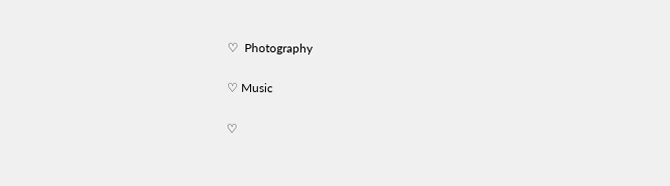♡  Photography

♡ Music

♡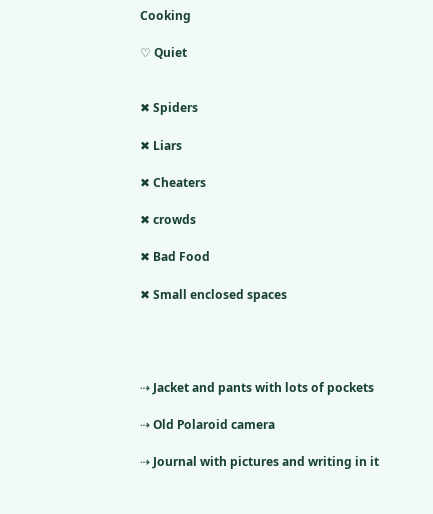Cooking

♡ Quiet


✖ Spiders

✖ Liars

✖ Cheaters

✖ crowds

✖ Bad Food

✖ Small enclosed spaces




⇢ Jacket and pants with lots of pockets

⇢ Old Polaroid camera

⇢ Journal with pictures and writing in it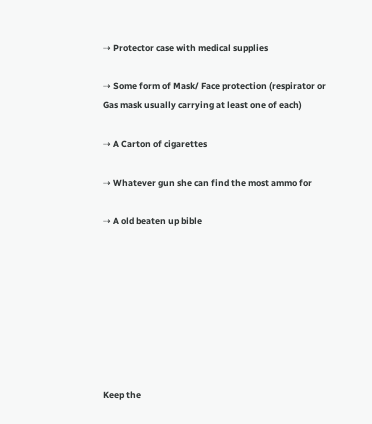⇢ Protector case with medical supplies

⇢ Some form of Mask/ Face protection (respirator or Gas mask usually carrying at least one of each)

⇢ A Carton of cigarettes

⇢ Whatever gun she can find the most ammo for

⇢ A old beaten up bible








Keep the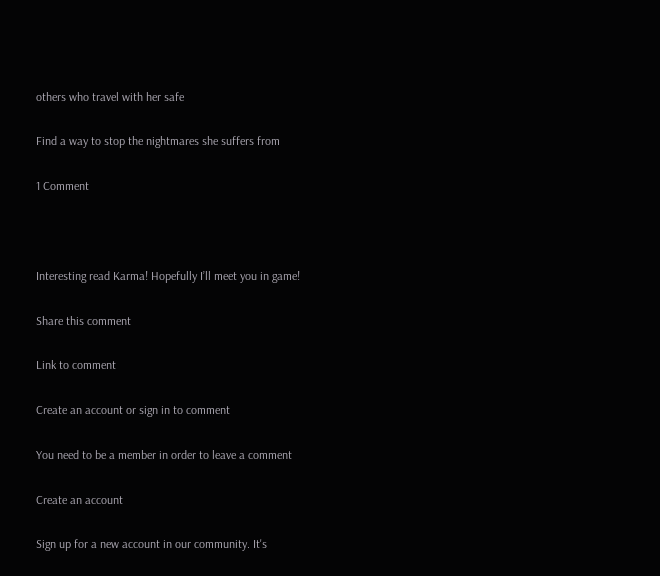others who travel with her safe

Find a way to stop the nightmares she suffers from

1 Comment



Interesting read Karma! Hopefully I’ll meet you in game!

Share this comment

Link to comment

Create an account or sign in to comment

You need to be a member in order to leave a comment

Create an account

Sign up for a new account in our community. It's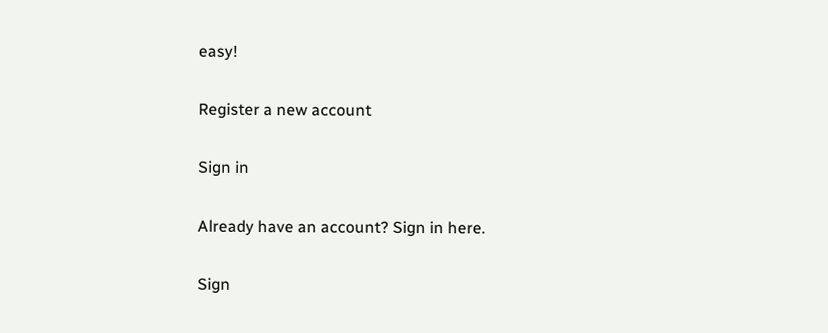easy!

Register a new account

Sign in

Already have an account? Sign in here.

Sign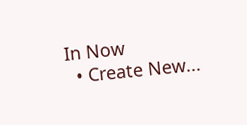In Now
  • Create New...